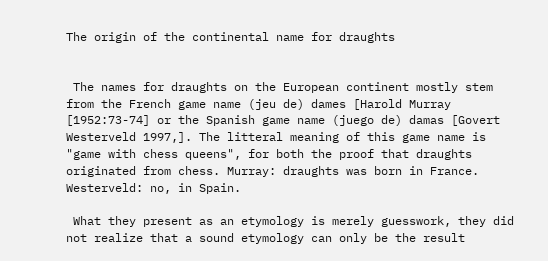The origin of the continental name for draughts


 The names for draughts on the European continent mostly stem from the French game name (jeu de) dames [Harold Murray [1952:73-74] or the Spanish game name (juego de) damas [Govert Westerveld 1997,]. The litteral meaning of this game name is "game with chess queens", for both the proof that draughts originated from chess. Murray: draughts was born in France. Westerveld: no, in Spain.

 What they present as an etymology is merely guesswork, they did not realize that a sound etymology can only be the result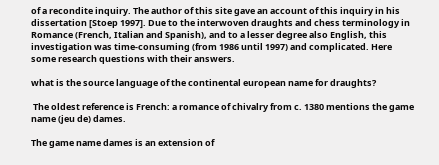of a recondite inquiry. The author of this site gave an account of this inquiry in his dissertation [Stoep 1997]. Due to the interwoven draughts and chess terminology in Romance (French, Italian and Spanish), and to a lesser degree also English, this investigation was time-consuming (from 1986 until 1997) and complicated. Here some research questions with their answers.

what is the source language of the continental european name for draughts?

 The oldest reference is French: a romance of chivalry from c. 1380 mentions the game name (jeu de) dames.

The game name dames is an extension of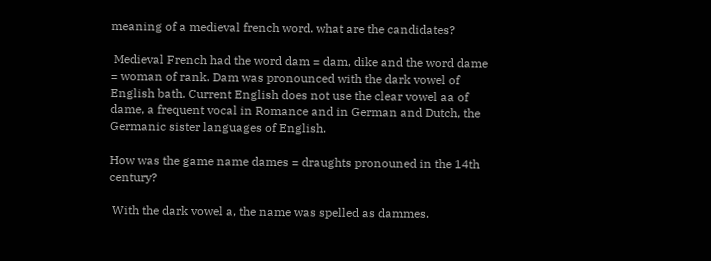meaning of a medieval french word. what are the candidates?

 Medieval French had the word dam = dam, dike and the word dame = woman of rank. Dam was pronounced with the dark vowel of English bath. Current English does not use the clear vowel aa of dame, a frequent vocal in Romance and in German and Dutch, the Germanic sister languages of English.

How was the game name dames = draughts pronouned in the 14th century?

 With the dark vowel a, the name was spelled as dammes.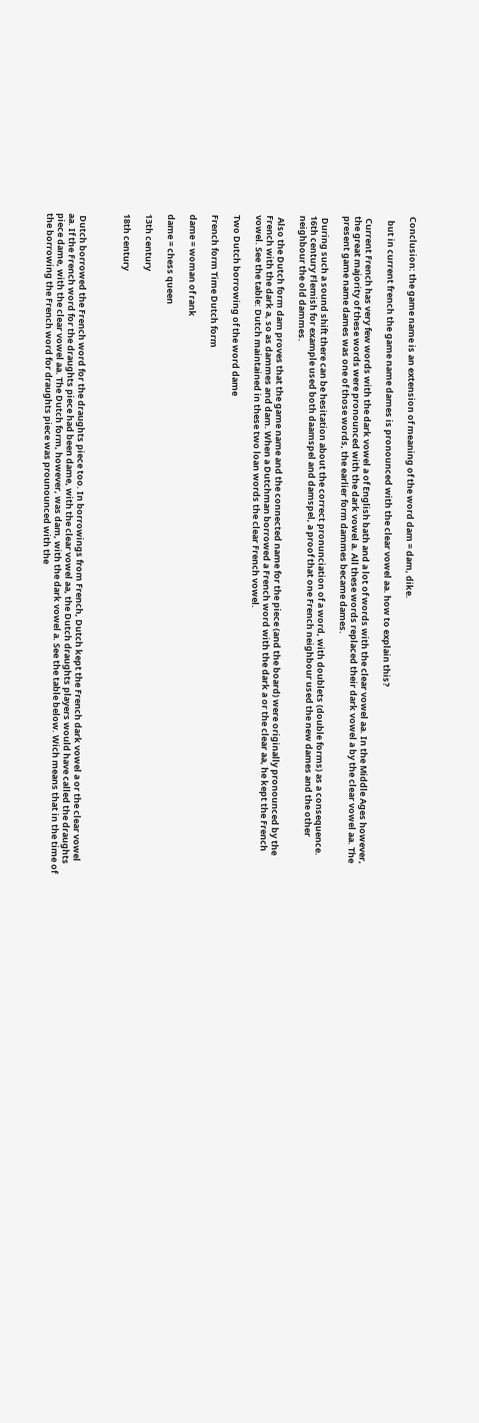Conclusion: the game name is an extension of meaning of the word dam = dam, dike.

  but in current french the game name dames is pronounced with the clear vowel aa. how to explain this?

 Current French has very few words with the dark vowel a of English bath and a lot of words with the clear vowel aa. In the Middle Ages however, the great majority of these words were pronounced with the dark vowel a. All these words replaced their dark vowel a by the clear vowel aa. The present game name dames was one of those words, the earlier form dammes became dames.

 During such a sound shift there can be hesitation about the correct pronunciation of a word, with doublets (double forms) as a consequence. 16th century Flemish for example used both daamspel and damspel, a proof that one French neighbour used the new dames and the other neighbour the old dammes.

 Also the Dutch form dam proves that the game name and the connected name for the piece (and the board) were originally pronounced by the French with the dark a, so as dammes and dam. When a Dutchman borrowed a French word with the dark a or the clear aa, he kept the French vowel. See the table: Dutch maintained in these two loan words the clear French vowel.

Two Dutch borrowing of the word dame

French form Time Dutch form

dame = woman of rank

dame = chess queen

13th century

18th century



 Dutch borrowed the French word for the draughts piece too. In borrowings from French, Dutch kept the French dark vowel a or the clear vowel aa. If the French word for the draughts piece had been dame, with the clear vowel aa, the Dutch draughts players would have called the draughts piece dame, with the clear vowel aa. The Dutch form, however, was dam, with the dark vowel a. See the table below. Wich means that in the time of the borrowing the French word for draughts piece was prounounced with the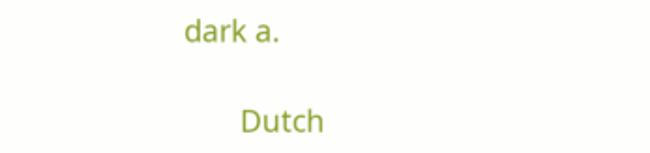dark a.

       Dutch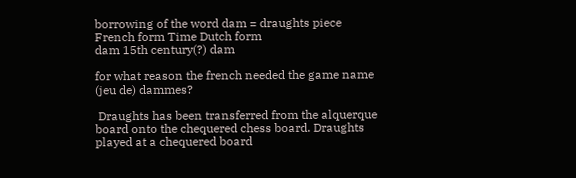borrowing of the word dam = draughts piece
French form Time Dutch form
dam 15th century(?) dam

for what reason the french needed the game name (jeu de) dammes?

 Draughts has been transferred from the alquerque board onto the chequered chess board. Draughts played at a chequered board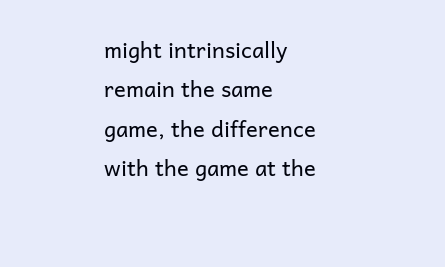might intrinsically remain the same game, the difference with the game at the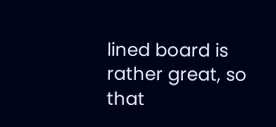lined board is rather great, so that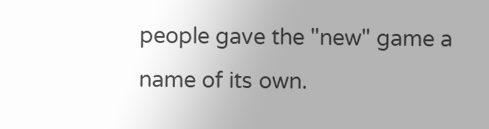people gave the "new" game a name of its own.